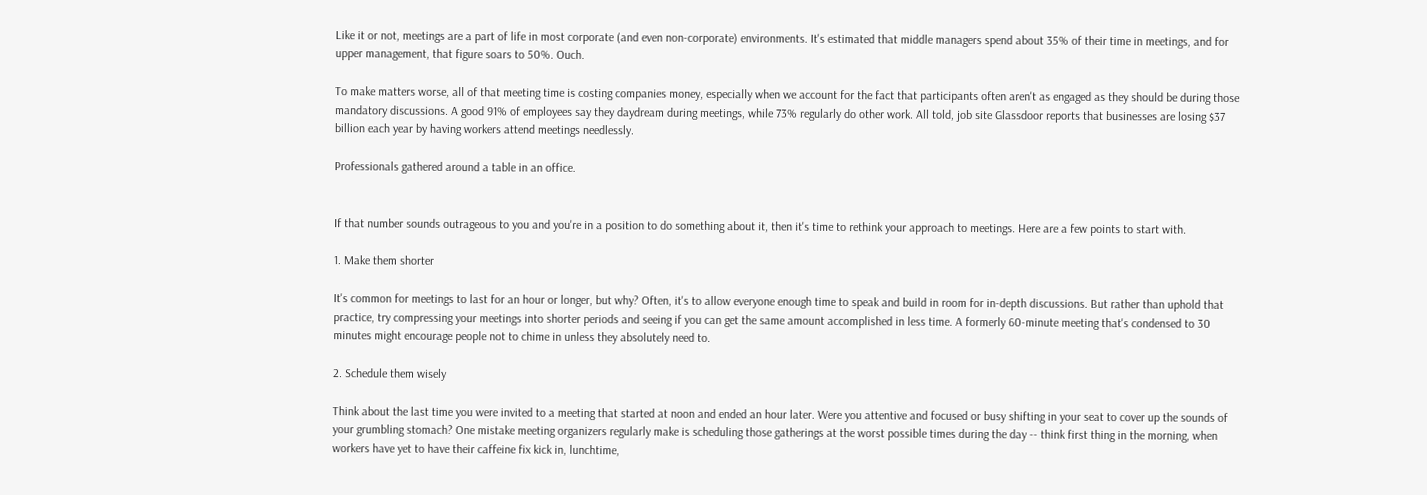Like it or not, meetings are a part of life in most corporate (and even non-corporate) environments. It's estimated that middle managers spend about 35% of their time in meetings, and for upper management, that figure soars to 50%. Ouch.

To make matters worse, all of that meeting time is costing companies money, especially when we account for the fact that participants often aren't as engaged as they should be during those mandatory discussions. A good 91% of employees say they daydream during meetings, while 73% regularly do other work. All told, job site Glassdoor reports that businesses are losing $37 billion each year by having workers attend meetings needlessly.

Professionals gathered around a table in an office.


If that number sounds outrageous to you and you're in a position to do something about it, then it's time to rethink your approach to meetings. Here are a few points to start with.

1. Make them shorter

It's common for meetings to last for an hour or longer, but why? Often, it's to allow everyone enough time to speak and build in room for in-depth discussions. But rather than uphold that practice, try compressing your meetings into shorter periods and seeing if you can get the same amount accomplished in less time. A formerly 60-minute meeting that's condensed to 30 minutes might encourage people not to chime in unless they absolutely need to.

2. Schedule them wisely

Think about the last time you were invited to a meeting that started at noon and ended an hour later. Were you attentive and focused or busy shifting in your seat to cover up the sounds of your grumbling stomach? One mistake meeting organizers regularly make is scheduling those gatherings at the worst possible times during the day -- think first thing in the morning, when workers have yet to have their caffeine fix kick in, lunchtime,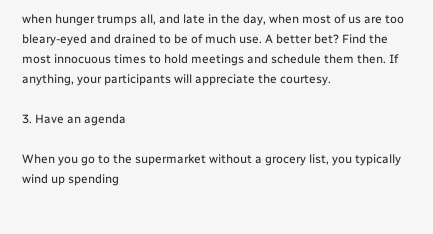when hunger trumps all, and late in the day, when most of us are too bleary-eyed and drained to be of much use. A better bet? Find the most innocuous times to hold meetings and schedule them then. If anything, your participants will appreciate the courtesy.

3. Have an agenda

When you go to the supermarket without a grocery list, you typically wind up spending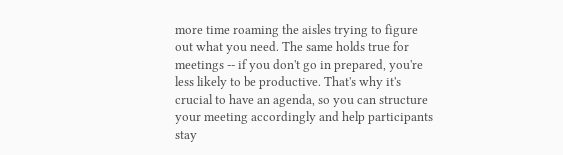more time roaming the aisles trying to figure out what you need. The same holds true for meetings -- if you don't go in prepared, you're less likely to be productive. That's why it's crucial to have an agenda, so you can structure your meeting accordingly and help participants stay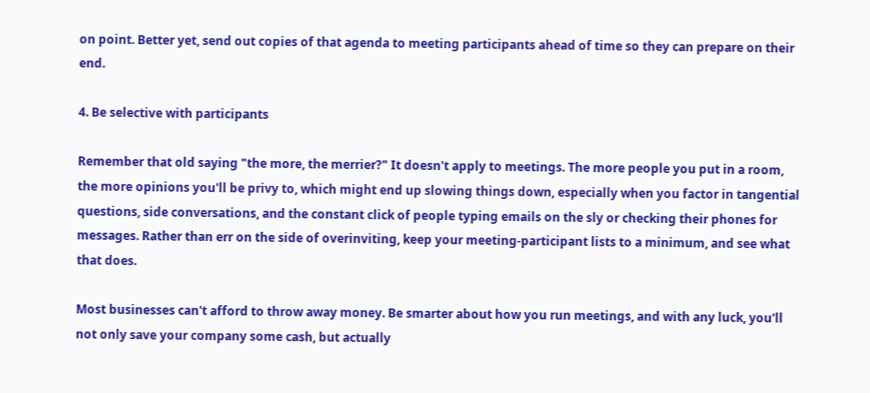on point. Better yet, send out copies of that agenda to meeting participants ahead of time so they can prepare on their end.

4. Be selective with participants

Remember that old saying "the more, the merrier?" It doesn't apply to meetings. The more people you put in a room, the more opinions you'll be privy to, which might end up slowing things down, especially when you factor in tangential questions, side conversations, and the constant click of people typing emails on the sly or checking their phones for messages. Rather than err on the side of overinviting, keep your meeting-participant lists to a minimum, and see what that does.

Most businesses can't afford to throw away money. Be smarter about how you run meetings, and with any luck, you'll not only save your company some cash, but actually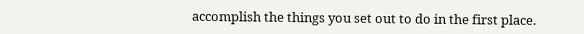accomplish the things you set out to do in the first place.